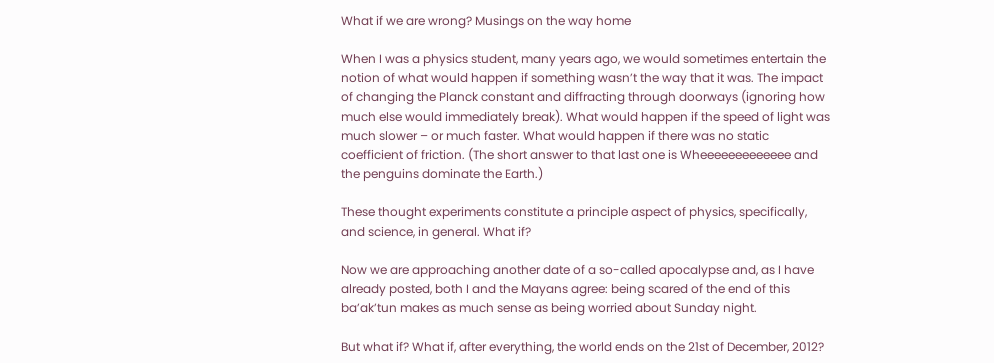What if we are wrong? Musings on the way home

When I was a physics student, many years ago, we would sometimes entertain the notion of what would happen if something wasn’t the way that it was. The impact of changing the Planck constant and diffracting through doorways (ignoring how much else would immediately break). What would happen if the speed of light was much slower – or much faster. What would happen if there was no static coefficient of friction. (The short answer to that last one is Wheeeeeeeeeeeee and the penguins dominate the Earth.)

These thought experiments constitute a principle aspect of physics, specifically, and science, in general. What if?

Now we are approaching another date of a so-called apocalypse and, as I have already posted, both I and the Mayans agree: being scared of the end of this ba’ak’tun makes as much sense as being worried about Sunday night.

But what if? What if, after everything, the world ends on the 21st of December, 2012?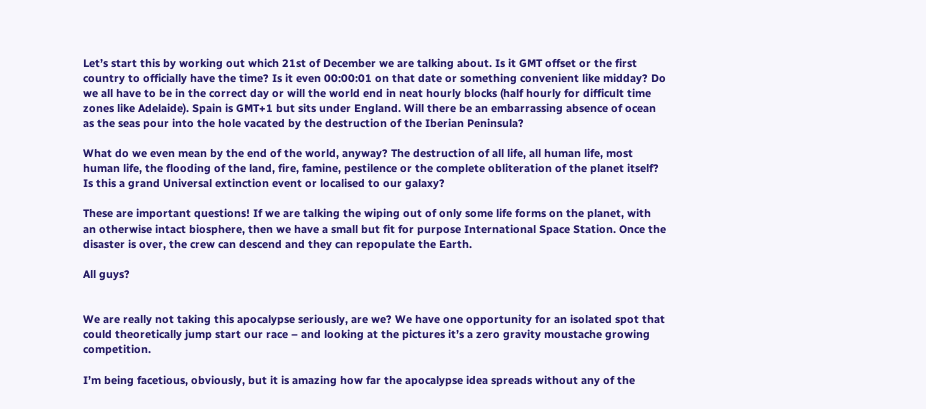Let’s start this by working out which 21st of December we are talking about. Is it GMT offset or the first country to officially have the time? Is it even 00:00:01 on that date or something convenient like midday? Do we all have to be in the correct day or will the world end in neat hourly blocks (half hourly for difficult time zones like Adelaide). Spain is GMT+1 but sits under England. Will there be an embarrassing absence of ocean as the seas pour into the hole vacated by the destruction of the Iberian Peninsula?

What do we even mean by the end of the world, anyway? The destruction of all life, all human life, most human life, the flooding of the land, fire, famine, pestilence or the complete obliteration of the planet itself? Is this a grand Universal extinction event or localised to our galaxy?

These are important questions! If we are talking the wiping out of only some life forms on the planet, with an otherwise intact biosphere, then we have a small but fit for purpose International Space Station. Once the disaster is over, the crew can descend and they can repopulate the Earth.

All guys?


We are really not taking this apocalypse seriously, are we? We have one opportunity for an isolated spot that could theoretically jump start our race – and looking at the pictures it’s a zero gravity moustache growing competition.

I’m being facetious, obviously, but it is amazing how far the apocalypse idea spreads without any of the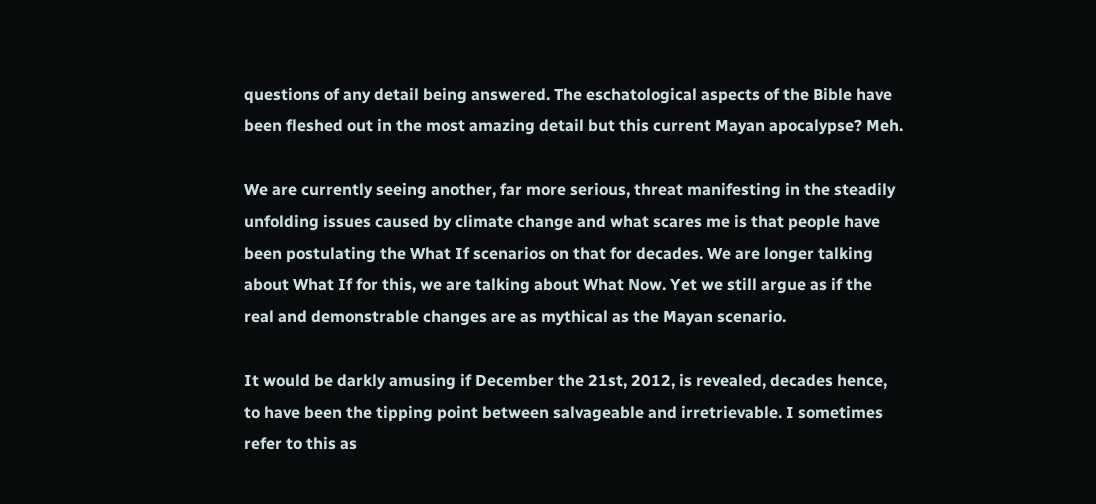questions of any detail being answered. The eschatological aspects of the Bible have been fleshed out in the most amazing detail but this current Mayan apocalypse? Meh.

We are currently seeing another, far more serious, threat manifesting in the steadily unfolding issues caused by climate change and what scares me is that people have been postulating the What If scenarios on that for decades. We are longer talking about What If for this, we are talking about What Now. Yet we still argue as if the real and demonstrable changes are as mythical as the Mayan scenario.

It would be darkly amusing if December the 21st, 2012, is revealed, decades hence, to have been the tipping point between salvageable and irretrievable. I sometimes refer to this as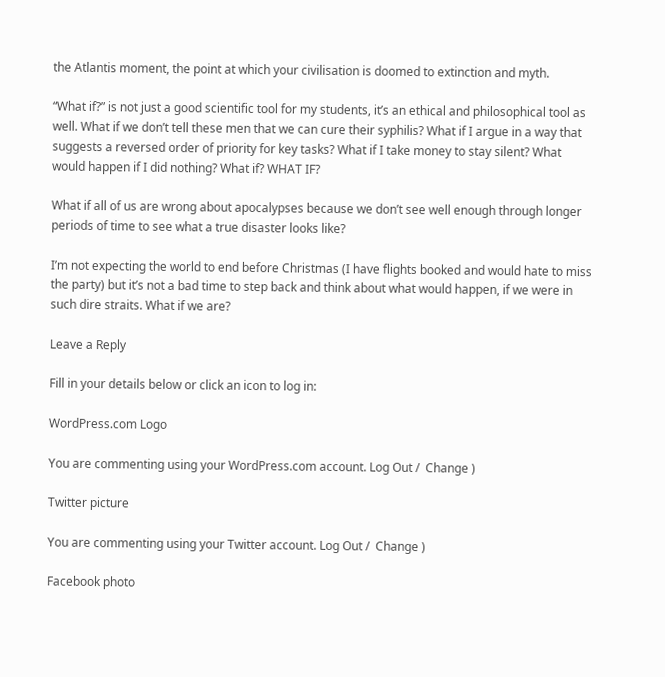the Atlantis moment, the point at which your civilisation is doomed to extinction and myth.

“What if?” is not just a good scientific tool for my students, it’s an ethical and philosophical tool as well. What if we don’t tell these men that we can cure their syphilis? What if I argue in a way that suggests a reversed order of priority for key tasks? What if I take money to stay silent? What would happen if I did nothing? What if? WHAT IF?

What if all of us are wrong about apocalypses because we don’t see well enough through longer periods of time to see what a true disaster looks like?

I’m not expecting the world to end before Christmas (I have flights booked and would hate to miss the party) but it’s not a bad time to step back and think about what would happen, if we were in such dire straits. What if we are?

Leave a Reply

Fill in your details below or click an icon to log in:

WordPress.com Logo

You are commenting using your WordPress.com account. Log Out /  Change )

Twitter picture

You are commenting using your Twitter account. Log Out /  Change )

Facebook photo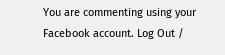You are commenting using your Facebook account. Log Out /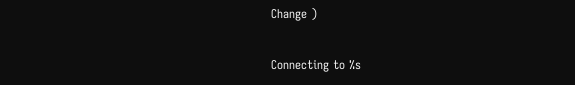Change )

Connecting to %s